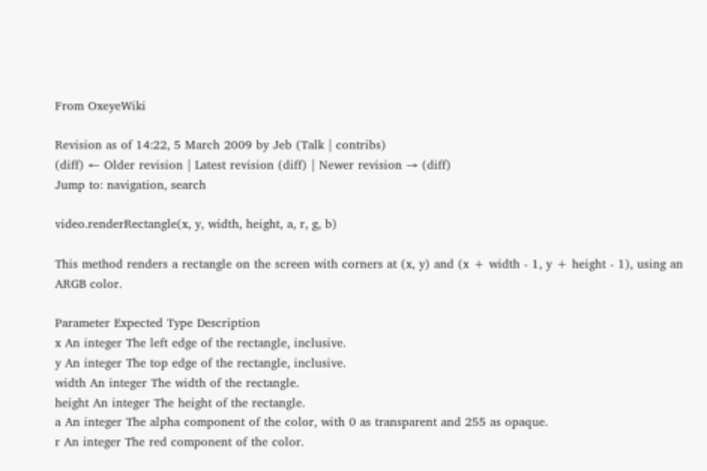From OxeyeWiki

Revision as of 14:22, 5 March 2009 by Jeb (Talk | contribs)
(diff) ← Older revision | Latest revision (diff) | Newer revision → (diff)
Jump to: navigation, search

video.renderRectangle(x, y, width, height, a, r, g, b)

This method renders a rectangle on the screen with corners at (x, y) and (x + width - 1, y + height - 1), using an ARGB color.

Parameter Expected Type Description
x An integer The left edge of the rectangle, inclusive.
y An integer The top edge of the rectangle, inclusive.
width An integer The width of the rectangle.
height An integer The height of the rectangle.
a An integer The alpha component of the color, with 0 as transparent and 255 as opaque.
r An integer The red component of the color.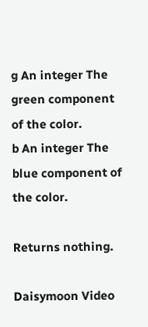g An integer The green component of the color.
b An integer The blue component of the color.

Returns nothing.

Daisymoon Video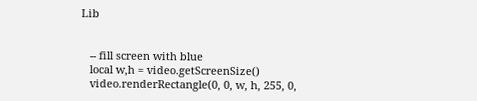Lib


   -- fill screen with blue
   local w,h = video.getScreenSize()
   video.renderRectangle(0, 0, w, h, 255, 0,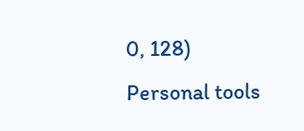0, 128)
Personal tools